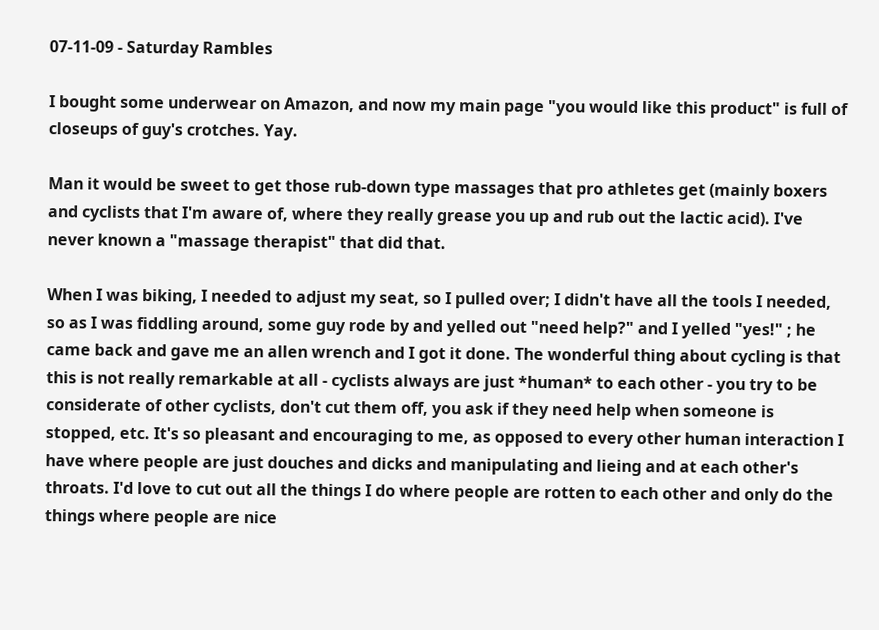07-11-09 - Saturday Rambles

I bought some underwear on Amazon, and now my main page "you would like this product" is full of closeups of guy's crotches. Yay.

Man it would be sweet to get those rub-down type massages that pro athletes get (mainly boxers and cyclists that I'm aware of, where they really grease you up and rub out the lactic acid). I've never known a "massage therapist" that did that.

When I was biking, I needed to adjust my seat, so I pulled over; I didn't have all the tools I needed, so as I was fiddling around, some guy rode by and yelled out "need help?" and I yelled "yes!" ; he came back and gave me an allen wrench and I got it done. The wonderful thing about cycling is that this is not really remarkable at all - cyclists always are just *human* to each other - you try to be considerate of other cyclists, don't cut them off, you ask if they need help when someone is stopped, etc. It's so pleasant and encouraging to me, as opposed to every other human interaction I have where people are just douches and dicks and manipulating and lieing and at each other's throats. I'd love to cut out all the things I do where people are rotten to each other and only do the things where people are nice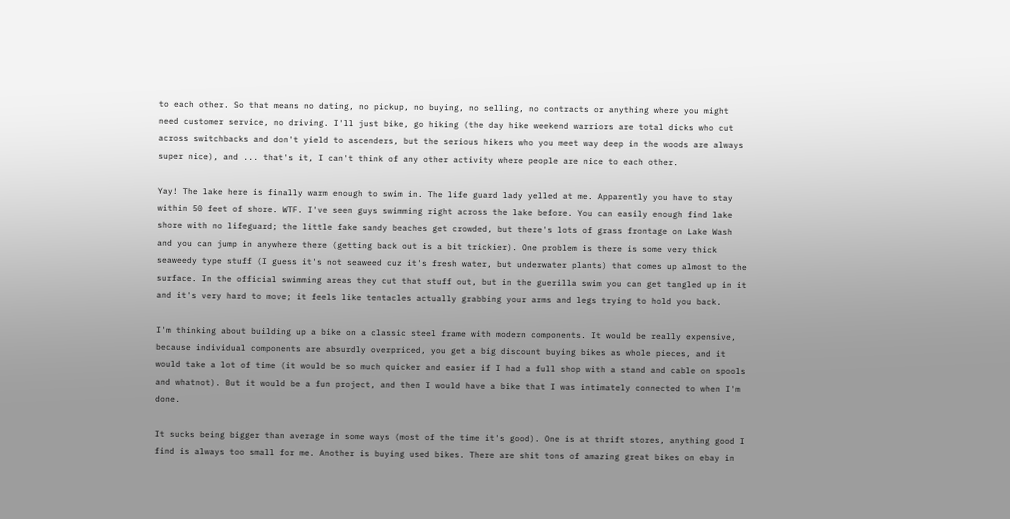to each other. So that means no dating, no pickup, no buying, no selling, no contracts or anything where you might need customer service, no driving. I'll just bike, go hiking (the day hike weekend warriors are total dicks who cut across switchbacks and don't yield to ascenders, but the serious hikers who you meet way deep in the woods are always super nice), and ... that's it, I can't think of any other activity where people are nice to each other.

Yay! The lake here is finally warm enough to swim in. The life guard lady yelled at me. Apparently you have to stay within 50 feet of shore. WTF. I've seen guys swimming right across the lake before. You can easily enough find lake shore with no lifeguard; the little fake sandy beaches get crowded, but there's lots of grass frontage on Lake Wash and you can jump in anywhere there (getting back out is a bit trickier). One problem is there is some very thick seaweedy type stuff (I guess it's not seaweed cuz it's fresh water, but underwater plants) that comes up almost to the surface. In the official swimming areas they cut that stuff out, but in the guerilla swim you can get tangled up in it and it's very hard to move; it feels like tentacles actually grabbing your arms and legs trying to hold you back.

I'm thinking about building up a bike on a classic steel frame with modern components. It would be really expensive, because individual components are absurdly overpriced, you get a big discount buying bikes as whole pieces, and it would take a lot of time (it would be so much quicker and easier if I had a full shop with a stand and cable on spools and whatnot). But it would be a fun project, and then I would have a bike that I was intimately connected to when I'm done.

It sucks being bigger than average in some ways (most of the time it's good). One is at thrift stores, anything good I find is always too small for me. Another is buying used bikes. There are shit tons of amazing great bikes on ebay in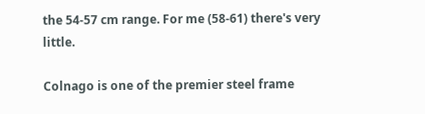the 54-57 cm range. For me (58-61) there's very little.

Colnago is one of the premier steel frame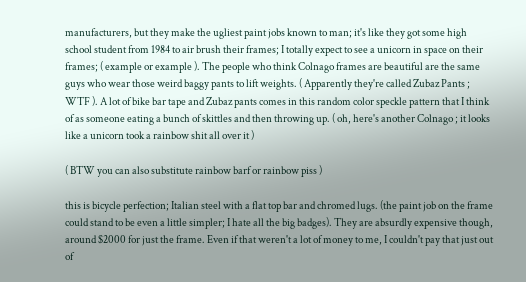manufacturers, but they make the ugliest paint jobs known to man; it's like they got some high school student from 1984 to air brush their frames; I totally expect to see a unicorn in space on their frames; ( example or example ). The people who think Colnago frames are beautiful are the same guys who wear those weird baggy pants to lift weights. ( Apparently they're called Zubaz Pants ; WTF ). A lot of bike bar tape and Zubaz pants comes in this random color speckle pattern that I think of as someone eating a bunch of skittles and then throwing up. ( oh, here's another Colnago ; it looks like a unicorn took a rainbow shit all over it )

( BTW you can also substitute rainbow barf or rainbow piss )

this is bicycle perfection; Italian steel with a flat top bar and chromed lugs. (the paint job on the frame could stand to be even a little simpler; I hate all the big badges). They are absurdly expensive though, around $2000 for just the frame. Even if that weren't a lot of money to me, I couldn't pay that just out of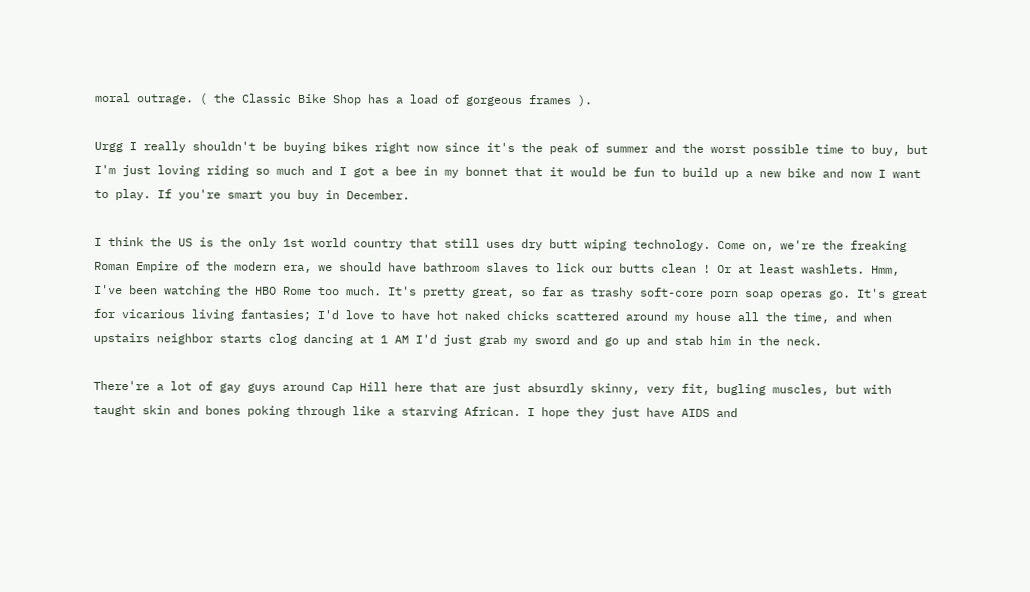moral outrage. ( the Classic Bike Shop has a load of gorgeous frames ).

Urgg I really shouldn't be buying bikes right now since it's the peak of summer and the worst possible time to buy, but I'm just loving riding so much and I got a bee in my bonnet that it would be fun to build up a new bike and now I want to play. If you're smart you buy in December.

I think the US is the only 1st world country that still uses dry butt wiping technology. Come on, we're the freaking Roman Empire of the modern era, we should have bathroom slaves to lick our butts clean ! Or at least washlets. Hmm, I've been watching the HBO Rome too much. It's pretty great, so far as trashy soft-core porn soap operas go. It's great for vicarious living fantasies; I'd love to have hot naked chicks scattered around my house all the time, and when upstairs neighbor starts clog dancing at 1 AM I'd just grab my sword and go up and stab him in the neck.

There're a lot of gay guys around Cap Hill here that are just absurdly skinny, very fit, bugling muscles, but with taught skin and bones poking through like a starving African. I hope they just have AIDS and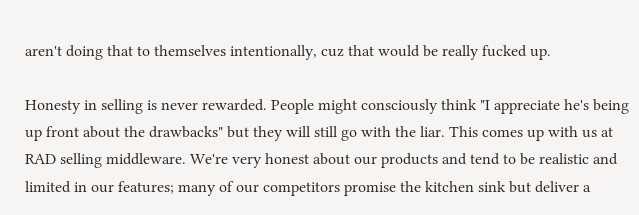aren't doing that to themselves intentionally, cuz that would be really fucked up.

Honesty in selling is never rewarded. People might consciously think "I appreciate he's being up front about the drawbacks" but they will still go with the liar. This comes up with us at RAD selling middleware. We're very honest about our products and tend to be realistic and limited in our features; many of our competitors promise the kitchen sink but deliver a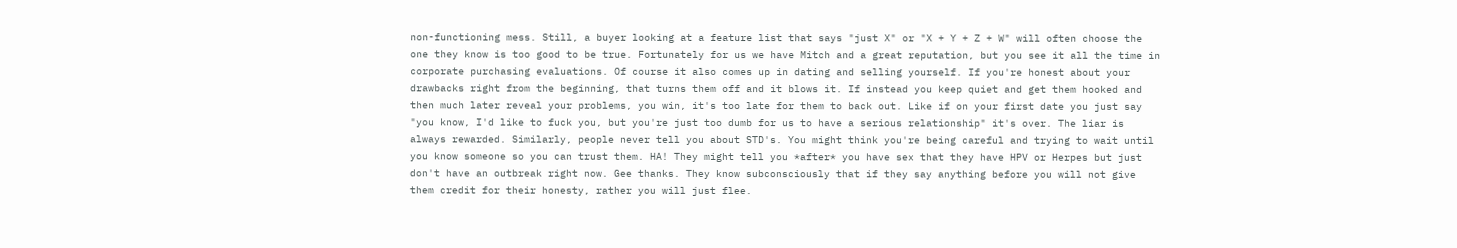non-functioning mess. Still, a buyer looking at a feature list that says "just X" or "X + Y + Z + W" will often choose the one they know is too good to be true. Fortunately for us we have Mitch and a great reputation, but you see it all the time in corporate purchasing evaluations. Of course it also comes up in dating and selling yourself. If you're honest about your drawbacks right from the beginning, that turns them off and it blows it. If instead you keep quiet and get them hooked and then much later reveal your problems, you win, it's too late for them to back out. Like if on your first date you just say "you know, I'd like to fuck you, but you're just too dumb for us to have a serious relationship" it's over. The liar is always rewarded. Similarly, people never tell you about STD's. You might think you're being careful and trying to wait until you know someone so you can trust them. HA! They might tell you *after* you have sex that they have HPV or Herpes but just don't have an outbreak right now. Gee thanks. They know subconsciously that if they say anything before you will not give them credit for their honesty, rather you will just flee.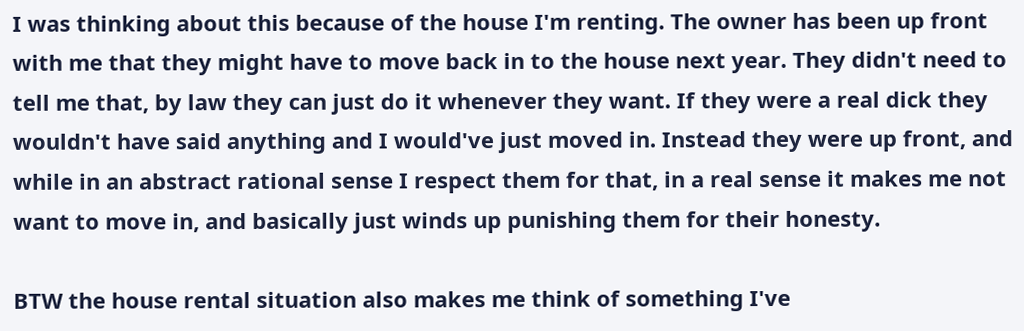I was thinking about this because of the house I'm renting. The owner has been up front with me that they might have to move back in to the house next year. They didn't need to tell me that, by law they can just do it whenever they want. If they were a real dick they wouldn't have said anything and I would've just moved in. Instead they were up front, and while in an abstract rational sense I respect them for that, in a real sense it makes me not want to move in, and basically just winds up punishing them for their honesty.

BTW the house rental situation also makes me think of something I've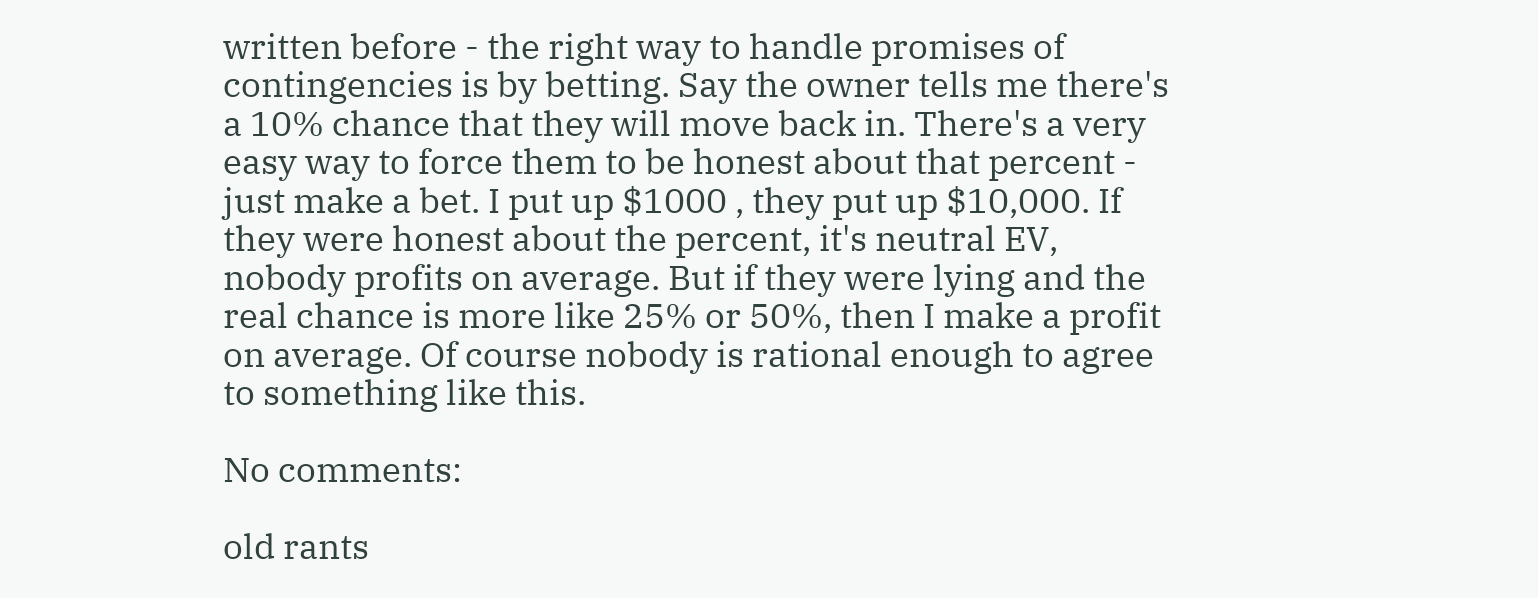written before - the right way to handle promises of contingencies is by betting. Say the owner tells me there's a 10% chance that they will move back in. There's a very easy way to force them to be honest about that percent - just make a bet. I put up $1000 , they put up $10,000. If they were honest about the percent, it's neutral EV, nobody profits on average. But if they were lying and the real chance is more like 25% or 50%, then I make a profit on average. Of course nobody is rational enough to agree to something like this.

No comments:

old rants